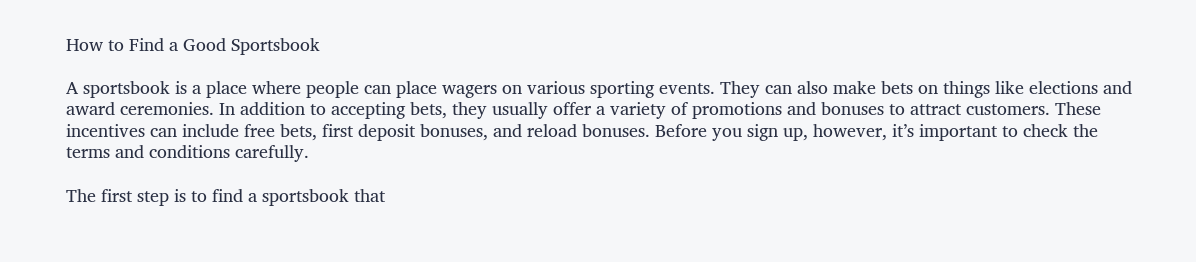How to Find a Good Sportsbook

A sportsbook is a place where people can place wagers on various sporting events. They can also make bets on things like elections and award ceremonies. In addition to accepting bets, they usually offer a variety of promotions and bonuses to attract customers. These incentives can include free bets, first deposit bonuses, and reload bonuses. Before you sign up, however, it’s important to check the terms and conditions carefully.

The first step is to find a sportsbook that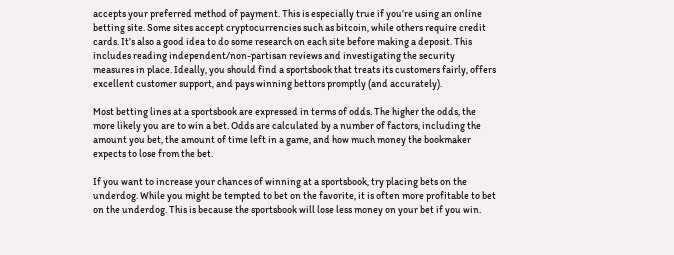accepts your preferred method of payment. This is especially true if you’re using an online betting site. Some sites accept cryptocurrencies such as bitcoin, while others require credit cards. It’s also a good idea to do some research on each site before making a deposit. This includes reading independent/non-partisan reviews and investigating the security measures in place. Ideally, you should find a sportsbook that treats its customers fairly, offers excellent customer support, and pays winning bettors promptly (and accurately).

Most betting lines at a sportsbook are expressed in terms of odds. The higher the odds, the more likely you are to win a bet. Odds are calculated by a number of factors, including the amount you bet, the amount of time left in a game, and how much money the bookmaker expects to lose from the bet.

If you want to increase your chances of winning at a sportsbook, try placing bets on the underdog. While you might be tempted to bet on the favorite, it is often more profitable to bet on the underdog. This is because the sportsbook will lose less money on your bet if you win.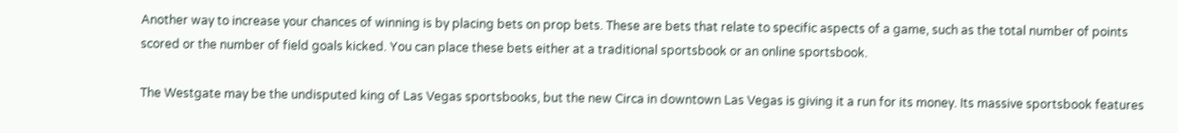Another way to increase your chances of winning is by placing bets on prop bets. These are bets that relate to specific aspects of a game, such as the total number of points scored or the number of field goals kicked. You can place these bets either at a traditional sportsbook or an online sportsbook.

The Westgate may be the undisputed king of Las Vegas sportsbooks, but the new Circa in downtown Las Vegas is giving it a run for its money. Its massive sportsbook features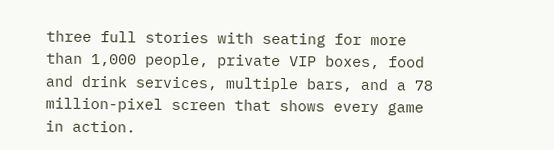three full stories with seating for more than 1,000 people, private VIP boxes, food and drink services, multiple bars, and a 78 million-pixel screen that shows every game in action.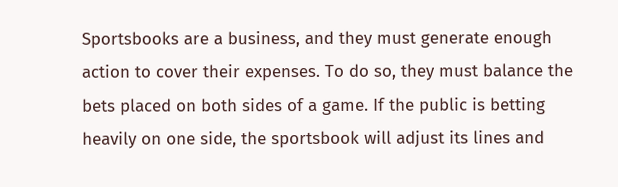Sportsbooks are a business, and they must generate enough action to cover their expenses. To do so, they must balance the bets placed on both sides of a game. If the public is betting heavily on one side, the sportsbook will adjust its lines and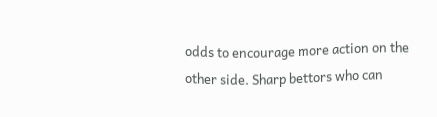odds to encourage more action on the other side. Sharp bettors who can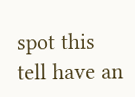spot this tell have an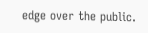edge over the public.